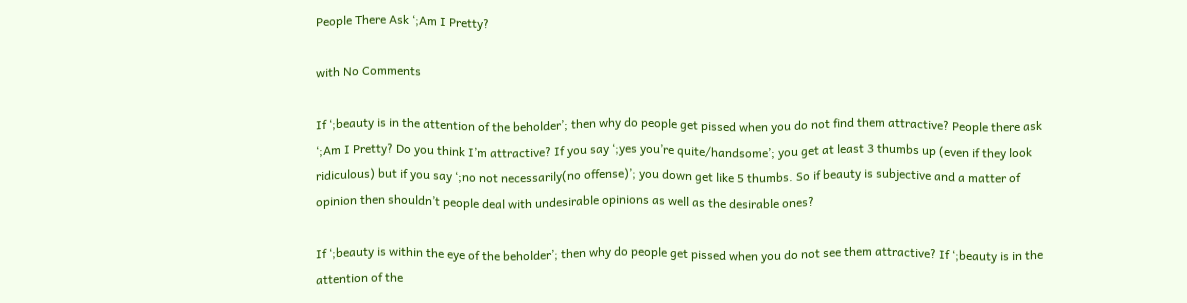People There Ask ‘;Am I Pretty?

with No Comments

If ‘;beauty is in the attention of the beholder’; then why do people get pissed when you do not find them attractive? People there ask ‘;Am I Pretty? Do you think I’m attractive? If you say ‘;yes you’re quite/handsome’; you get at least 3 thumbs up (even if they look ridiculous) but if you say ‘;no not necessarily(no offense)’; you down get like 5 thumbs. So if beauty is subjective and a matter of opinion then shouldn’t people deal with undesirable opinions as well as the desirable ones?

If ‘;beauty is within the eye of the beholder’; then why do people get pissed when you do not see them attractive? If ‘;beauty is in the attention of the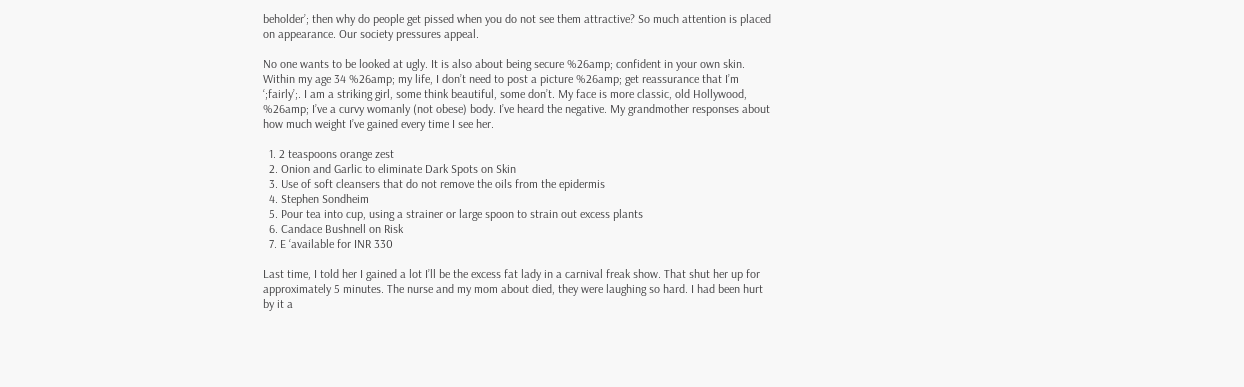beholder’; then why do people get pissed when you do not see them attractive? So much attention is placed on appearance. Our society pressures appeal.

No one wants to be looked at ugly. It is also about being secure %26amp; confident in your own skin. Within my age 34 %26amp; my life, I don’t need to post a picture %26amp; get reassurance that I’m ‘;fairly’;. I am a striking girl, some think beautiful, some don’t. My face is more classic, old Hollywood, %26amp; I’ve a curvy womanly (not obese) body. I’ve heard the negative. My grandmother responses about how much weight I’ve gained every time I see her.

  1. 2 teaspoons orange zest
  2. Onion and Garlic to eliminate Dark Spots on Skin
  3. Use of soft cleansers that do not remove the oils from the epidermis
  4. Stephen Sondheim
  5. Pour tea into cup, using a strainer or large spoon to strain out excess plants
  6. Candace Bushnell on Risk
  7. E ‘available for INR 330

Last time, I told her I gained a lot I’ll be the excess fat lady in a carnival freak show. That shut her up for approximately 5 minutes. The nurse and my mom about died, they were laughing so hard. I had been hurt by it a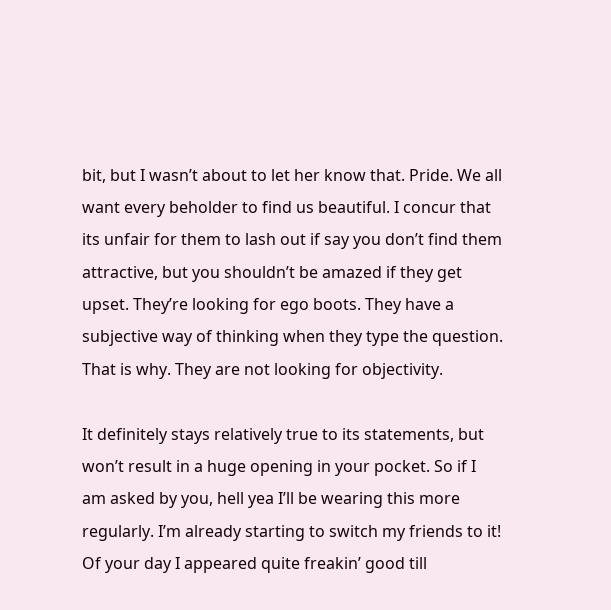bit, but I wasn’t about to let her know that. Pride. We all want every beholder to find us beautiful. I concur that its unfair for them to lash out if say you don’t find them attractive, but you shouldn’t be amazed if they get upset. They’re looking for ego boots. They have a subjective way of thinking when they type the question. That is why. They are not looking for objectivity.

It definitely stays relatively true to its statements, but won’t result in a huge opening in your pocket. So if I am asked by you, hell yea I’ll be wearing this more regularly. I’m already starting to switch my friends to it! Of your day I appeared quite freakin’ good till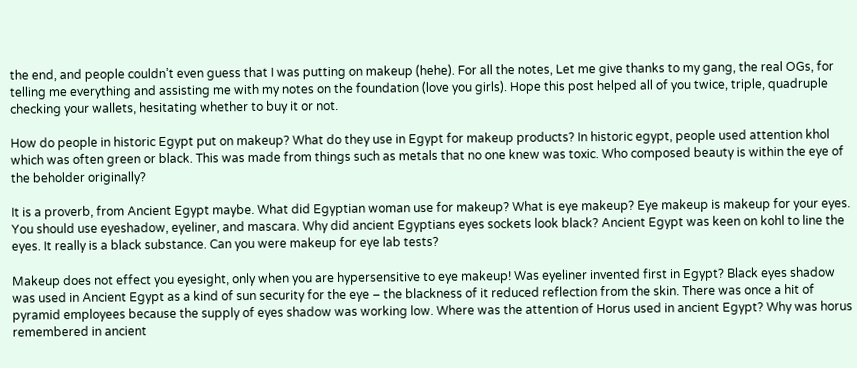the end, and people couldn’t even guess that I was putting on makeup (hehe). For all the notes, Let me give thanks to my gang, the real OGs, for telling me everything and assisting me with my notes on the foundation (love you girls). Hope this post helped all of you twice, triple, quadruple checking your wallets, hesitating whether to buy it or not.

How do people in historic Egypt put on makeup? What do they use in Egypt for makeup products? In historic egypt, people used attention khol which was often green or black. This was made from things such as metals that no one knew was toxic. Who composed beauty is within the eye of the beholder originally?

It is a proverb, from Ancient Egypt maybe. What did Egyptian woman use for makeup? What is eye makeup? Eye makeup is makeup for your eyes. You should use eyeshadow, eyeliner, and mascara. Why did ancient Egyptians eyes sockets look black? Ancient Egypt was keen on kohl to line the eyes. It really is a black substance. Can you were makeup for eye lab tests?

Makeup does not effect you eyesight, only when you are hypersensitive to eye makeup! Was eyeliner invented first in Egypt? Black eyes shadow was used in Ancient Egypt as a kind of sun security for the eye – the blackness of it reduced reflection from the skin. There was once a hit of pyramid employees because the supply of eyes shadow was working low. Where was the attention of Horus used in ancient Egypt? Why was horus remembered in ancient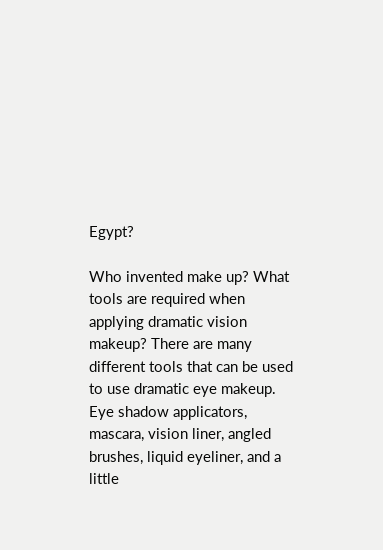Egypt?

Who invented make up? What tools are required when applying dramatic vision makeup? There are many different tools that can be used to use dramatic eye makeup. Eye shadow applicators, mascara, vision liner, angled brushes, liquid eyeliner, and a little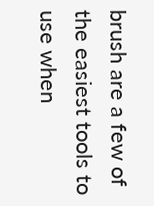brush are a few of the easiest tools to use when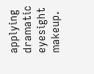applying dramatic eyesight makeup.